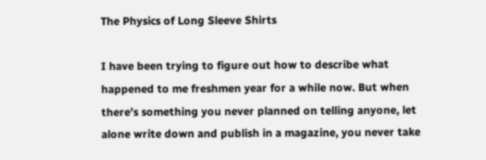The Physics of Long Sleeve Shirts

I have been trying to figure out how to describe what happened to me freshmen year for a while now. But when there’s something you never planned on telling anyone, let alone write down and publish in a magazine, you never take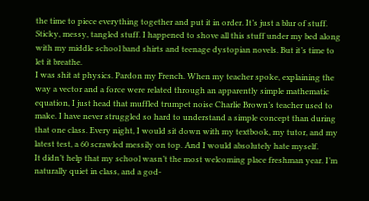the time to piece everything together and put it in order. It’s just a blur of stuff. Sticky, messy, tangled stuff. I happened to shove all this stuff under my bed along with my middle school band shirts and teenage dystopian novels. But it’s time to let it breathe.
I was shit at physics. Pardon my French. When my teacher spoke, explaining the way a vector and a force were related through an apparently simple mathematic equation, I just head that muffled trumpet noise Charlie Brown’s teacher used to make. I have never struggled so hard to understand a simple concept than during that one class. Every night, I would sit down with my textbook, my tutor, and my latest test, a 60 scrawled messily on top. And I would absolutely hate myself.
It didn’t help that my school wasn’t the most welcoming place freshman year. I’m naturally quiet in class, and a god-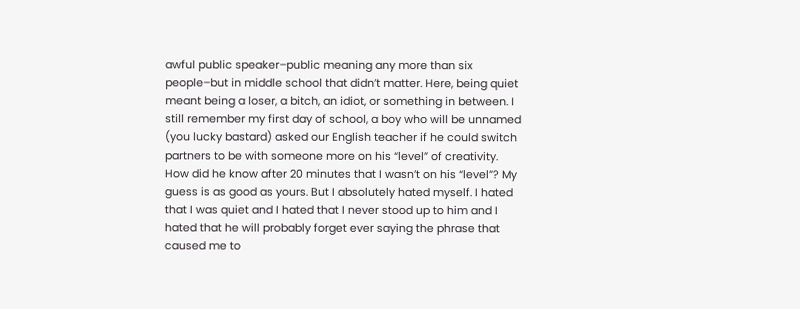awful public speaker–public meaning any more than six people–but in middle school that didn’t matter. Here, being quiet meant being a loser, a bitch, an idiot, or something in between. I still remember my first day of school, a boy who will be unnamed (you lucky bastard) asked our English teacher if he could switch partners to be with someone more on his “level” of creativity. How did he know after 20 minutes that I wasn’t on his “level”? My guess is as good as yours. But I absolutely hated myself. I hated that I was quiet and I hated that I never stood up to him and I hated that he will probably forget ever saying the phrase that caused me to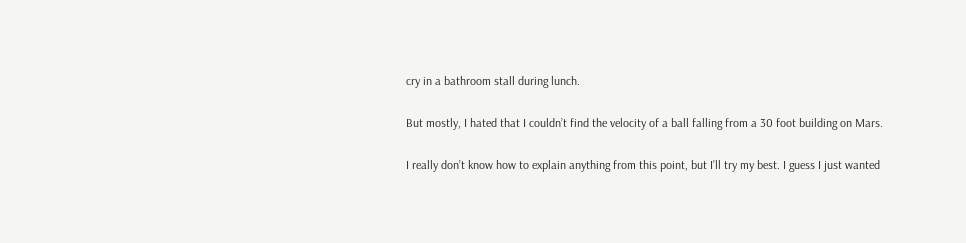cry in a bathroom stall during lunch.

But mostly, I hated that I couldn’t find the velocity of a ball falling from a 30 foot building on Mars.

I really don’t know how to explain anything from this point, but I’ll try my best. I guess I just wanted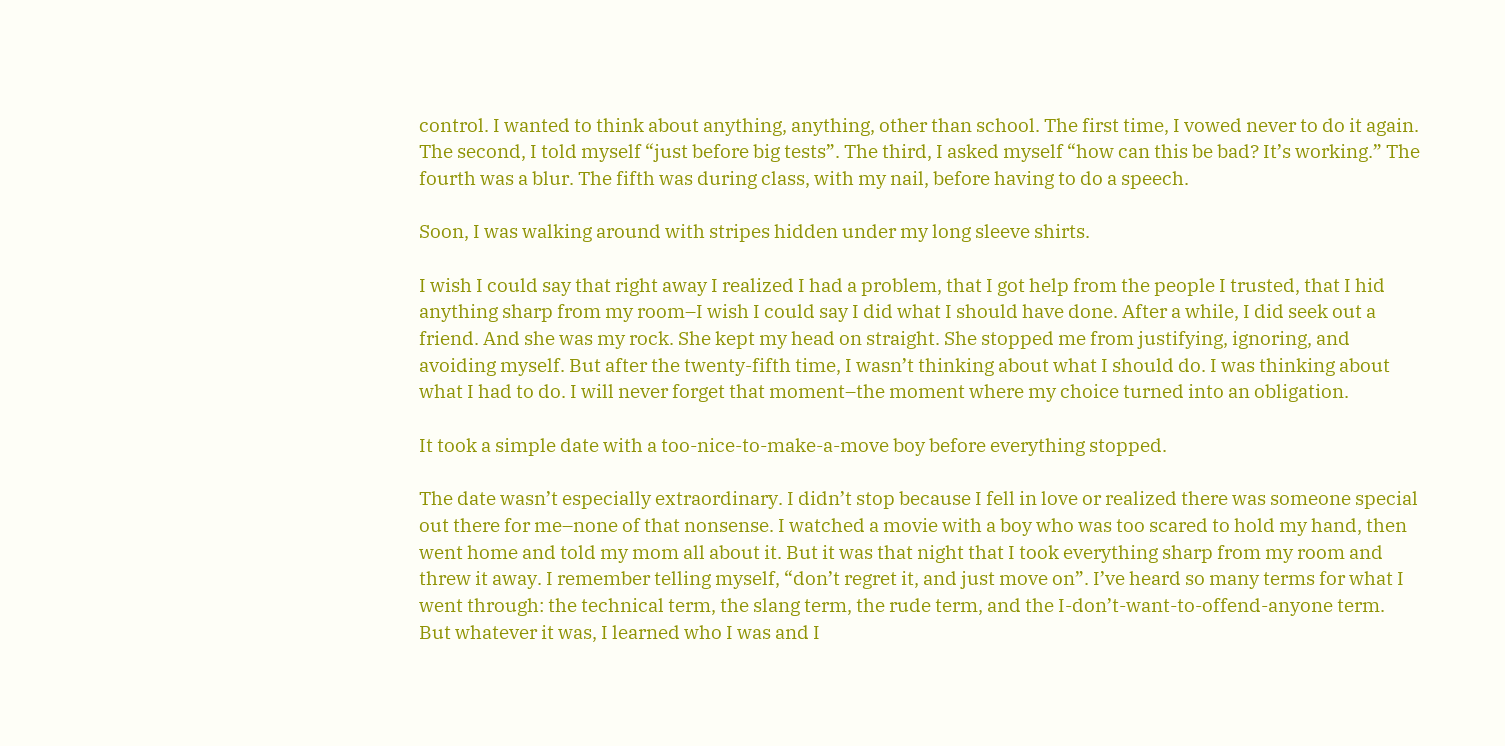control. I wanted to think about anything, anything, other than school. The first time, I vowed never to do it again. The second, I told myself “just before big tests”. The third, I asked myself “how can this be bad? It’s working.” The fourth was a blur. The fifth was during class, with my nail, before having to do a speech.

Soon, I was walking around with stripes hidden under my long sleeve shirts.

I wish I could say that right away I realized I had a problem, that I got help from the people I trusted, that I hid anything sharp from my room–I wish I could say I did what I should have done. After a while, I did seek out a friend. And she was my rock. She kept my head on straight. She stopped me from justifying, ignoring, and avoiding myself. But after the twenty-fifth time, I wasn’t thinking about what I should do. I was thinking about what I had to do. I will never forget that moment–the moment where my choice turned into an obligation.

It took a simple date with a too-nice-to-make-a-move boy before everything stopped.

The date wasn’t especially extraordinary. I didn’t stop because I fell in love or realized there was someone special out there for me–none of that nonsense. I watched a movie with a boy who was too scared to hold my hand, then went home and told my mom all about it. But it was that night that I took everything sharp from my room and threw it away. I remember telling myself, “don’t regret it, and just move on”. I’ve heard so many terms for what I went through: the technical term, the slang term, the rude term, and the I-don’t-want-to-offend-anyone term. But whatever it was, I learned who I was and I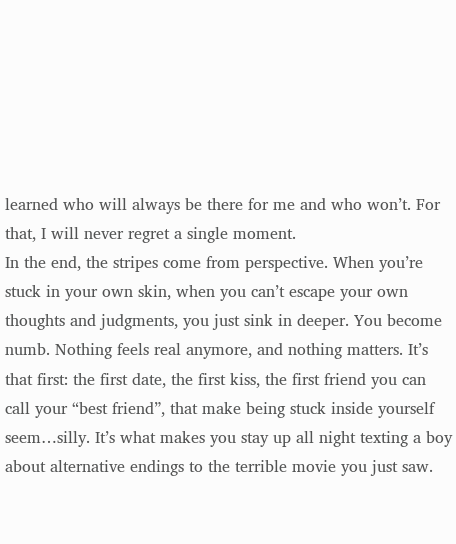learned who will always be there for me and who won’t. For that, I will never regret a single moment.
In the end, the stripes come from perspective. When you’re stuck in your own skin, when you can’t escape your own thoughts and judgments, you just sink in deeper. You become numb. Nothing feels real anymore, and nothing matters. It’s that first: the first date, the first kiss, the first friend you can call your “best friend”, that make being stuck inside yourself seem…silly. It’s what makes you stay up all night texting a boy about alternative endings to the terrible movie you just saw.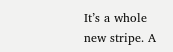It’s a whole new stripe. A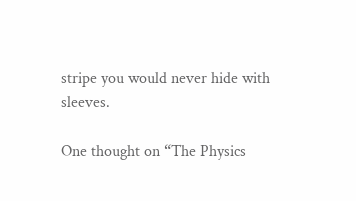stripe you would never hide with sleeves.

One thought on “The Physics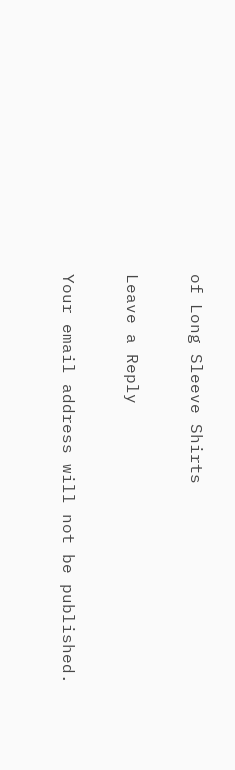of Long Sleeve Shirts

Leave a Reply

Your email address will not be published.